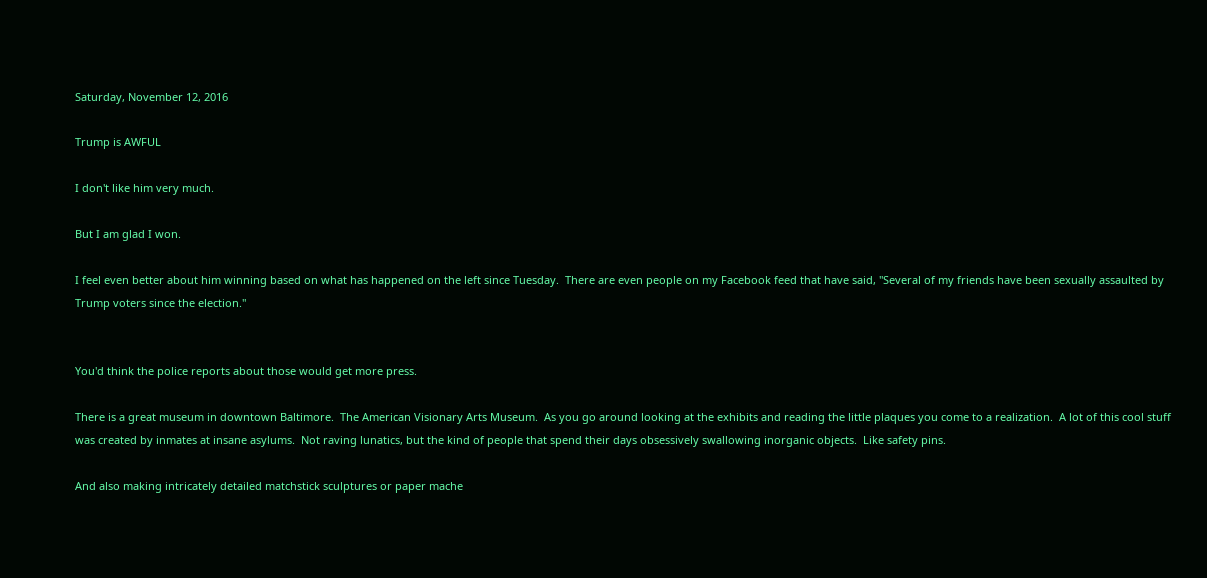Saturday, November 12, 2016

Trump is AWFUL

I don't like him very much.

But I am glad I won.

I feel even better about him winning based on what has happened on the left since Tuesday.  There are even people on my Facebook feed that have said, "Several of my friends have been sexually assaulted by Trump voters since the election."


You'd think the police reports about those would get more press.

There is a great museum in downtown Baltimore.  The American Visionary Arts Museum.  As you go around looking at the exhibits and reading the little plaques you come to a realization.  A lot of this cool stuff was created by inmates at insane asylums.  Not raving lunatics, but the kind of people that spend their days obsessively swallowing inorganic objects.  Like safety pins.

And also making intricately detailed matchstick sculptures or paper mache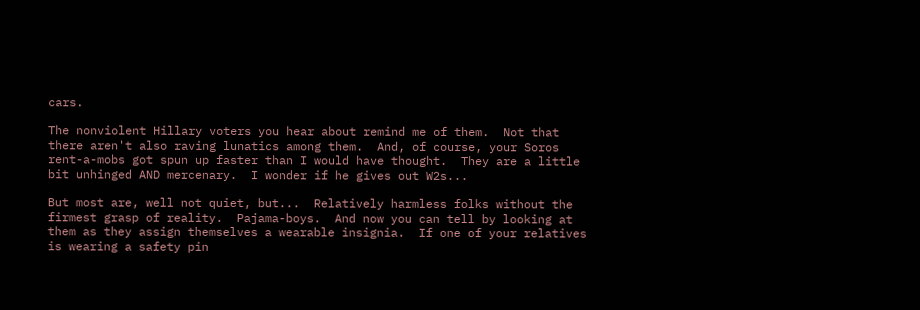cars.

The nonviolent Hillary voters you hear about remind me of them.  Not that there aren't also raving lunatics among them.  And, of course, your Soros rent-a-mobs got spun up faster than I would have thought.  They are a little bit unhinged AND mercenary.  I wonder if he gives out W2s...

But most are, well not quiet, but...  Relatively harmless folks without the firmest grasp of reality.  Pajama-boys.  And now you can tell by looking at them as they assign themselves a wearable insignia.  If one of your relatives is wearing a safety pin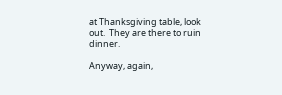at Thanksgiving table, look out.  They are there to ruin dinner.

Anyway, again,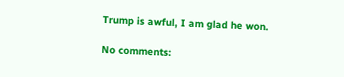Trump is awful, I am glad he won.

No comments: